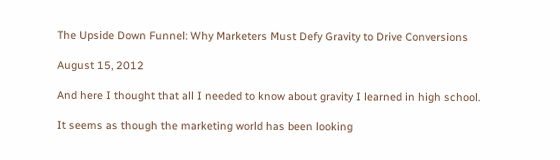The Upside Down Funnel: Why Marketers Must Defy Gravity to Drive Conversions

August 15, 2012

And here I thought that all I needed to know about gravity I learned in high school.

It seems as though the marketing world has been looking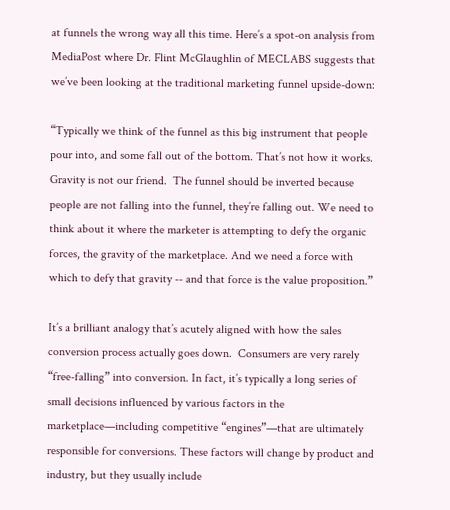at funnels the wrong way all this time. Here’s a spot-on analysis from MediaPost where Dr. Flint McGlaughlin of MECLABS suggests that we’ve been looking at the traditional marketing funnel upside-down:

“Typically we think of the funnel as this big instrument that people pour into, and some fall out of the bottom. That’s not how it works. Gravity is not our friend.  The funnel should be inverted because people are not falling into the funnel, they’re falling out. We need to think about it where the marketer is attempting to defy the organic forces, the gravity of the marketplace. And we need a force with which to defy that gravity -- and that force is the value proposition.”

It’s a brilliant analogy that’s acutely aligned with how the sales conversion process actually goes down.  Consumers are very rarely “free-falling” into conversion. In fact, it’s typically a long series of small decisions influenced by various factors in the marketplace—including competitive “engines”—that are ultimately responsible for conversions. These factors will change by product and industry, but they usually include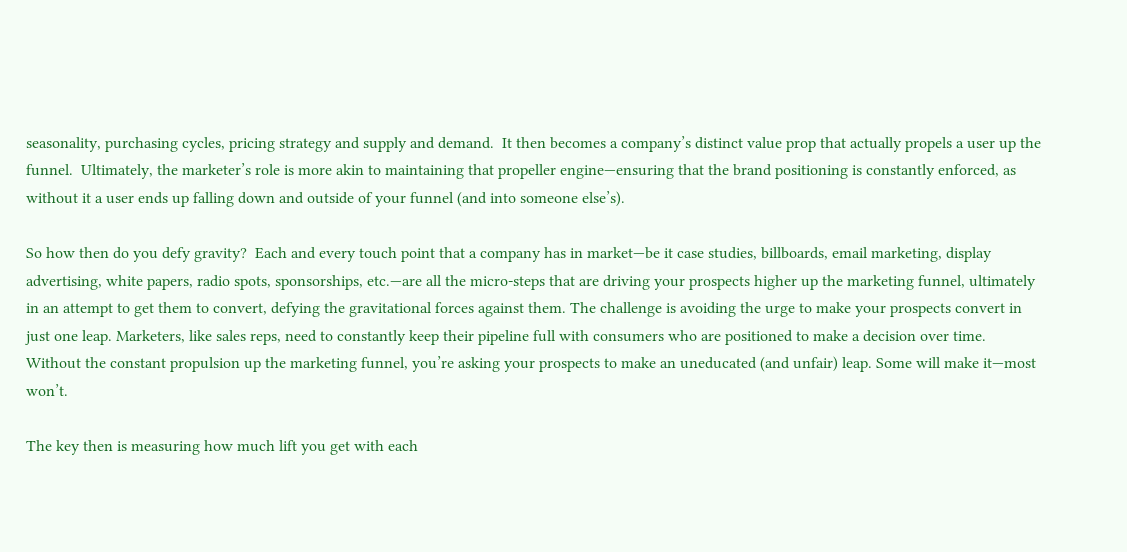seasonality, purchasing cycles, pricing strategy and supply and demand.  It then becomes a company’s distinct value prop that actually propels a user up the funnel.  Ultimately, the marketer’s role is more akin to maintaining that propeller engine—ensuring that the brand positioning is constantly enforced, as without it a user ends up falling down and outside of your funnel (and into someone else’s).

So how then do you defy gravity?  Each and every touch point that a company has in market—be it case studies, billboards, email marketing, display advertising, white papers, radio spots, sponsorships, etc.—are all the micro-steps that are driving your prospects higher up the marketing funnel, ultimately in an attempt to get them to convert, defying the gravitational forces against them. The challenge is avoiding the urge to make your prospects convert in just one leap. Marketers, like sales reps, need to constantly keep their pipeline full with consumers who are positioned to make a decision over time.  Without the constant propulsion up the marketing funnel, you’re asking your prospects to make an uneducated (and unfair) leap. Some will make it—most won’t.

The key then is measuring how much lift you get with each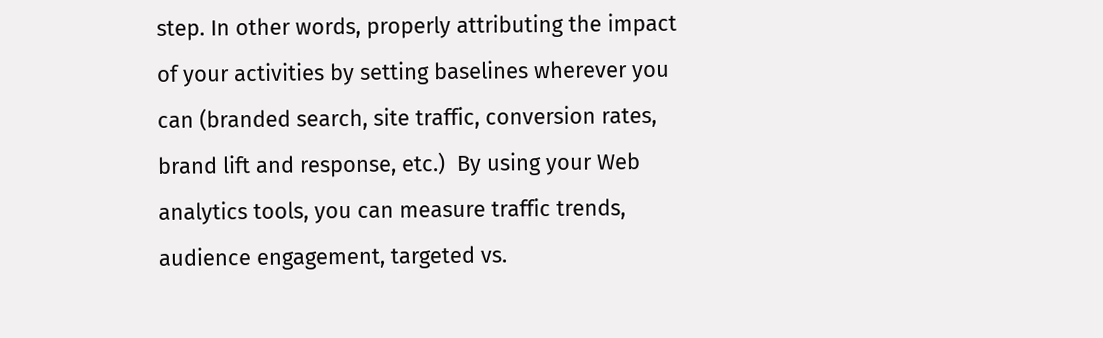step. In other words, properly attributing the impact of your activities by setting baselines wherever you can (branded search, site traffic, conversion rates, brand lift and response, etc.)  By using your Web analytics tools, you can measure traffic trends, audience engagement, targeted vs.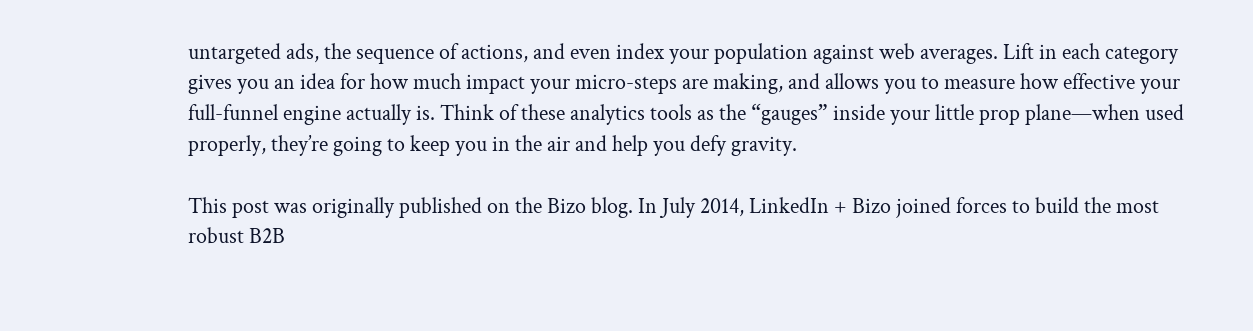untargeted ads, the sequence of actions, and even index your population against web averages. Lift in each category gives you an idea for how much impact your micro-steps are making, and allows you to measure how effective your full-funnel engine actually is. Think of these analytics tools as the “gauges” inside your little prop plane—when used properly, they’re going to keep you in the air and help you defy gravity.

This post was originally published on the Bizo blog. In July 2014, LinkedIn + Bizo joined forces to build the most robust B2B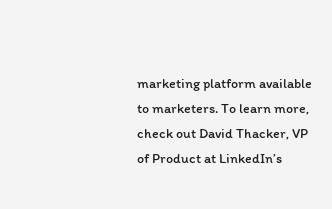marketing platform available to marketers. To learn more, check out David Thacker, VP of Product at LinkedIn’s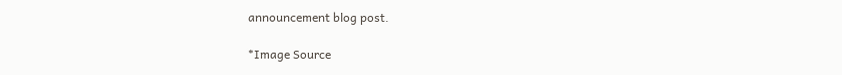announcement blog post.

*Image Source